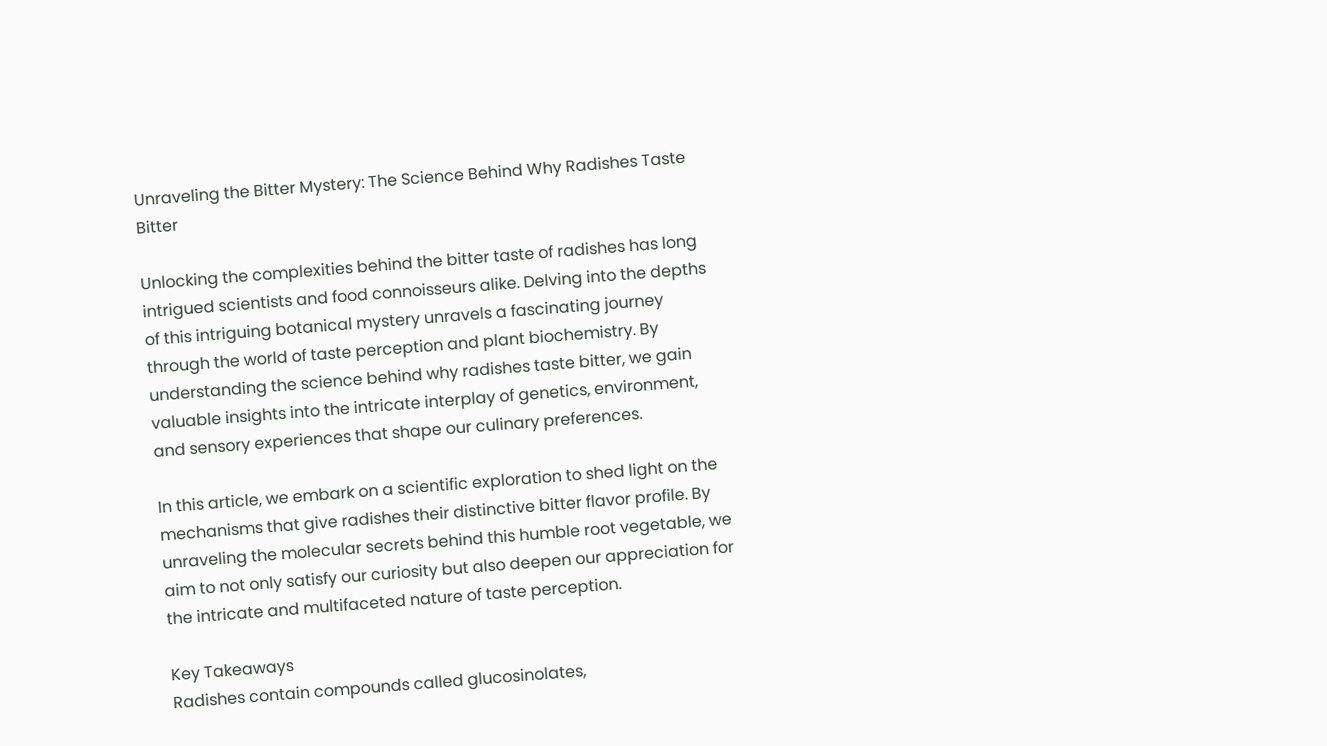Unraveling the Bitter Mystery: The Science Behind Why Radishes Taste Bitter

Unlocking the complexities behind the bitter taste of radishes has long intrigued scientists and food connoisseurs alike. Delving into the depths of this intriguing botanical mystery unravels a fascinating journey through the world of taste perception and plant biochemistry. By understanding the science behind why radishes taste bitter, we gain valuable insights into the intricate interplay of genetics, environment, and sensory experiences that shape our culinary preferences.

In this article, we embark on a scientific exploration to shed light on the mechanisms that give radishes their distinctive bitter flavor profile. By unraveling the molecular secrets behind this humble root vegetable, we aim to not only satisfy our curiosity but also deepen our appreciation for the intricate and multifaceted nature of taste perception.

Key Takeaways
Radishes contain compounds called glucosinolates,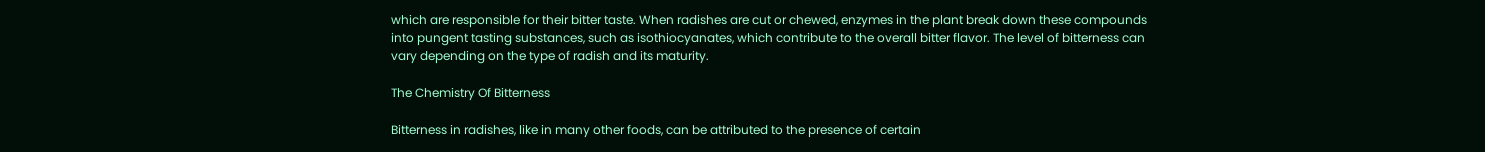which are responsible for their bitter taste. When radishes are cut or chewed, enzymes in the plant break down these compounds into pungent tasting substances, such as isothiocyanates, which contribute to the overall bitter flavor. The level of bitterness can vary depending on the type of radish and its maturity.

The Chemistry Of Bitterness

Bitterness in radishes, like in many other foods, can be attributed to the presence of certain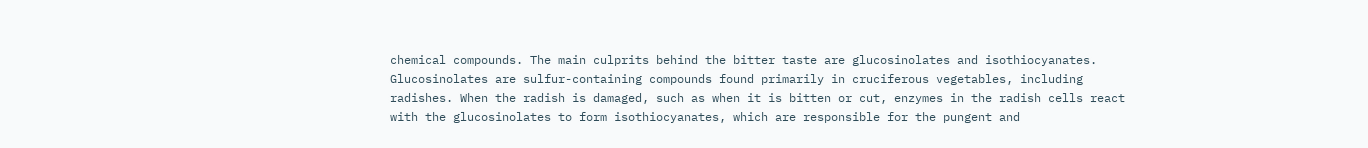chemical compounds. The main culprits behind the bitter taste are glucosinolates and isothiocyanates. Glucosinolates are sulfur-containing compounds found primarily in cruciferous vegetables, including radishes. When the radish is damaged, such as when it is bitten or cut, enzymes in the radish cells react with the glucosinolates to form isothiocyanates, which are responsible for the pungent and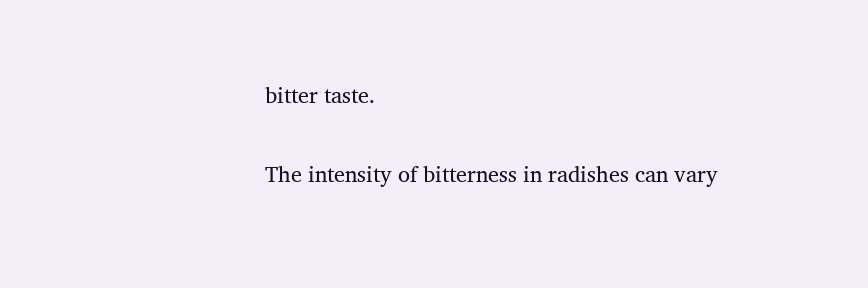bitter taste.

The intensity of bitterness in radishes can vary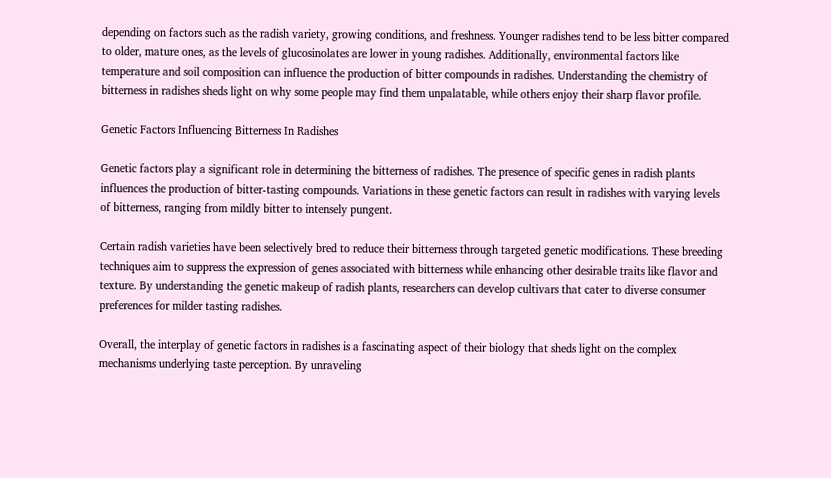depending on factors such as the radish variety, growing conditions, and freshness. Younger radishes tend to be less bitter compared to older, mature ones, as the levels of glucosinolates are lower in young radishes. Additionally, environmental factors like temperature and soil composition can influence the production of bitter compounds in radishes. Understanding the chemistry of bitterness in radishes sheds light on why some people may find them unpalatable, while others enjoy their sharp flavor profile.

Genetic Factors Influencing Bitterness In Radishes

Genetic factors play a significant role in determining the bitterness of radishes. The presence of specific genes in radish plants influences the production of bitter-tasting compounds. Variations in these genetic factors can result in radishes with varying levels of bitterness, ranging from mildly bitter to intensely pungent.

Certain radish varieties have been selectively bred to reduce their bitterness through targeted genetic modifications. These breeding techniques aim to suppress the expression of genes associated with bitterness while enhancing other desirable traits like flavor and texture. By understanding the genetic makeup of radish plants, researchers can develop cultivars that cater to diverse consumer preferences for milder tasting radishes.

Overall, the interplay of genetic factors in radishes is a fascinating aspect of their biology that sheds light on the complex mechanisms underlying taste perception. By unraveling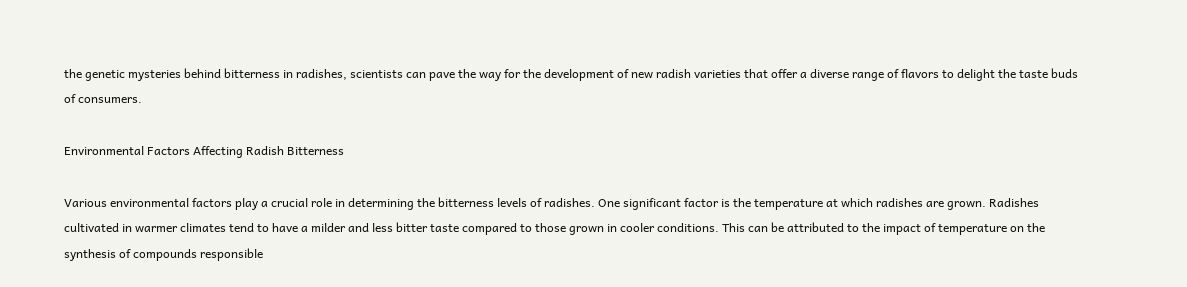the genetic mysteries behind bitterness in radishes, scientists can pave the way for the development of new radish varieties that offer a diverse range of flavors to delight the taste buds of consumers.

Environmental Factors Affecting Radish Bitterness

Various environmental factors play a crucial role in determining the bitterness levels of radishes. One significant factor is the temperature at which radishes are grown. Radishes cultivated in warmer climates tend to have a milder and less bitter taste compared to those grown in cooler conditions. This can be attributed to the impact of temperature on the synthesis of compounds responsible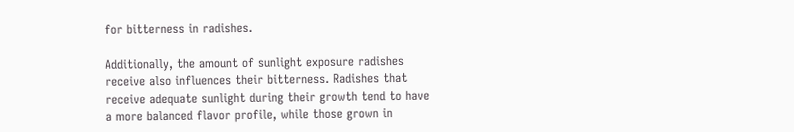for bitterness in radishes.

Additionally, the amount of sunlight exposure radishes receive also influences their bitterness. Radishes that receive adequate sunlight during their growth tend to have a more balanced flavor profile, while those grown in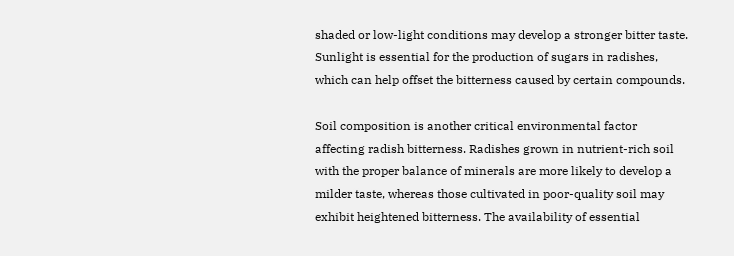shaded or low-light conditions may develop a stronger bitter taste. Sunlight is essential for the production of sugars in radishes, which can help offset the bitterness caused by certain compounds.

Soil composition is another critical environmental factor affecting radish bitterness. Radishes grown in nutrient-rich soil with the proper balance of minerals are more likely to develop a milder taste, whereas those cultivated in poor-quality soil may exhibit heightened bitterness. The availability of essential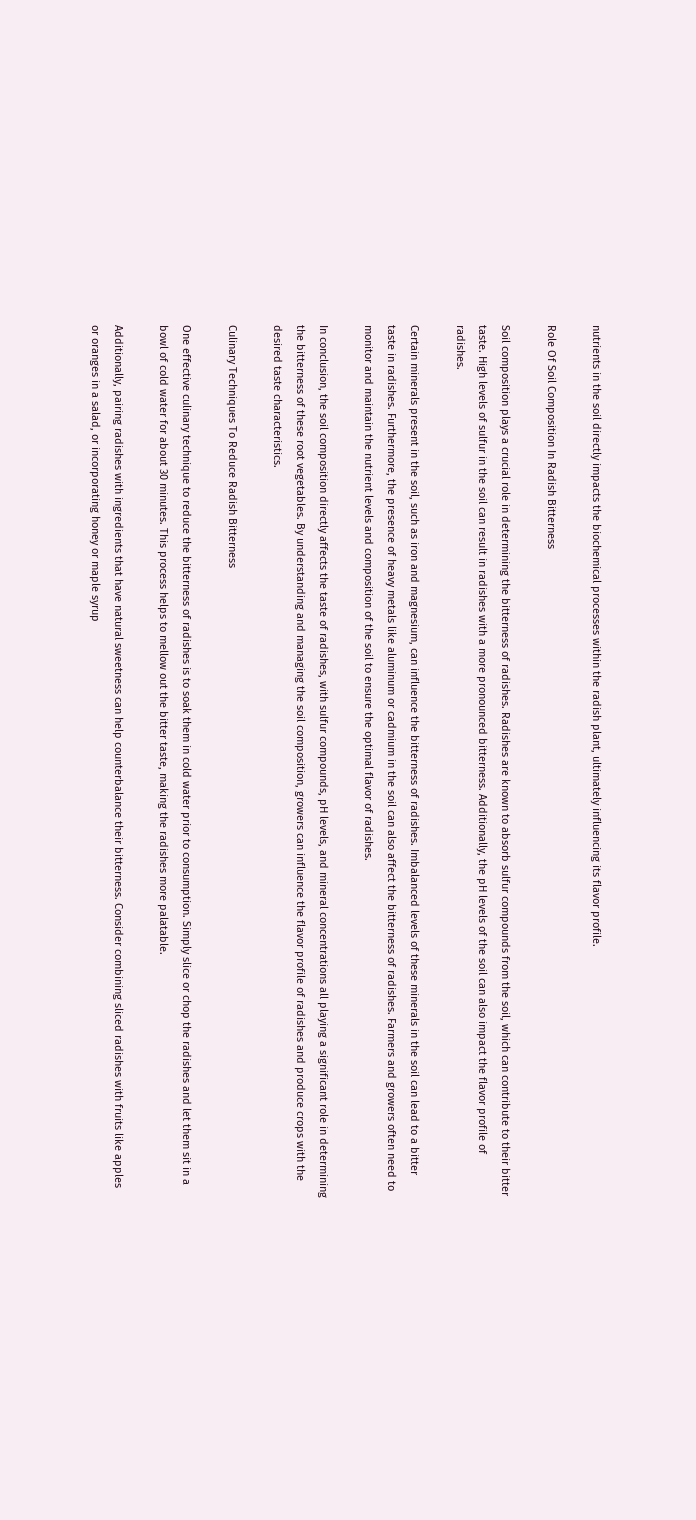nutrients in the soil directly impacts the biochemical processes within the radish plant, ultimately influencing its flavor profile.

Role Of Soil Composition In Radish Bitterness

Soil composition plays a crucial role in determining the bitterness of radishes. Radishes are known to absorb sulfur compounds from the soil, which can contribute to their bitter taste. High levels of sulfur in the soil can result in radishes with a more pronounced bitterness. Additionally, the pH levels of the soil can also impact the flavor profile of radishes.

Certain minerals present in the soil, such as iron and magnesium, can influence the bitterness of radishes. Imbalanced levels of these minerals in the soil can lead to a bitter taste in radishes. Furthermore, the presence of heavy metals like aluminum or cadmium in the soil can also affect the bitterness of radishes. Farmers and growers often need to monitor and maintain the nutrient levels and composition of the soil to ensure the optimal flavor of radishes.

In conclusion, the soil composition directly affects the taste of radishes, with sulfur compounds, pH levels, and mineral concentrations all playing a significant role in determining the bitterness of these root vegetables. By understanding and managing the soil composition, growers can influence the flavor profile of radishes and produce crops with the desired taste characteristics.

Culinary Techniques To Reduce Radish Bitterness

One effective culinary technique to reduce the bitterness of radishes is to soak them in cold water prior to consumption. Simply slice or chop the radishes and let them sit in a bowl of cold water for about 30 minutes. This process helps to mellow out the bitter taste, making the radishes more palatable.

Additionally, pairing radishes with ingredients that have natural sweetness can help counterbalance their bitterness. Consider combining sliced radishes with fruits like apples or oranges in a salad, or incorporating honey or maple syrup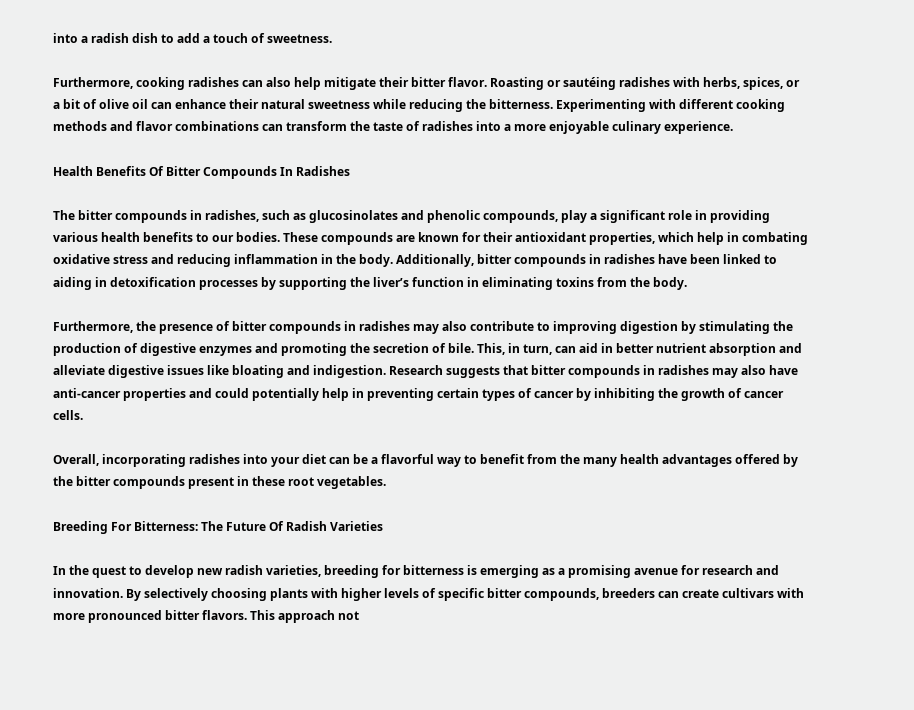into a radish dish to add a touch of sweetness.

Furthermore, cooking radishes can also help mitigate their bitter flavor. Roasting or sautéing radishes with herbs, spices, or a bit of olive oil can enhance their natural sweetness while reducing the bitterness. Experimenting with different cooking methods and flavor combinations can transform the taste of radishes into a more enjoyable culinary experience.

Health Benefits Of Bitter Compounds In Radishes

The bitter compounds in radishes, such as glucosinolates and phenolic compounds, play a significant role in providing various health benefits to our bodies. These compounds are known for their antioxidant properties, which help in combating oxidative stress and reducing inflammation in the body. Additionally, bitter compounds in radishes have been linked to aiding in detoxification processes by supporting the liver’s function in eliminating toxins from the body.

Furthermore, the presence of bitter compounds in radishes may also contribute to improving digestion by stimulating the production of digestive enzymes and promoting the secretion of bile. This, in turn, can aid in better nutrient absorption and alleviate digestive issues like bloating and indigestion. Research suggests that bitter compounds in radishes may also have anti-cancer properties and could potentially help in preventing certain types of cancer by inhibiting the growth of cancer cells.

Overall, incorporating radishes into your diet can be a flavorful way to benefit from the many health advantages offered by the bitter compounds present in these root vegetables.

Breeding For Bitterness: The Future Of Radish Varieties

In the quest to develop new radish varieties, breeding for bitterness is emerging as a promising avenue for research and innovation. By selectively choosing plants with higher levels of specific bitter compounds, breeders can create cultivars with more pronounced bitter flavors. This approach not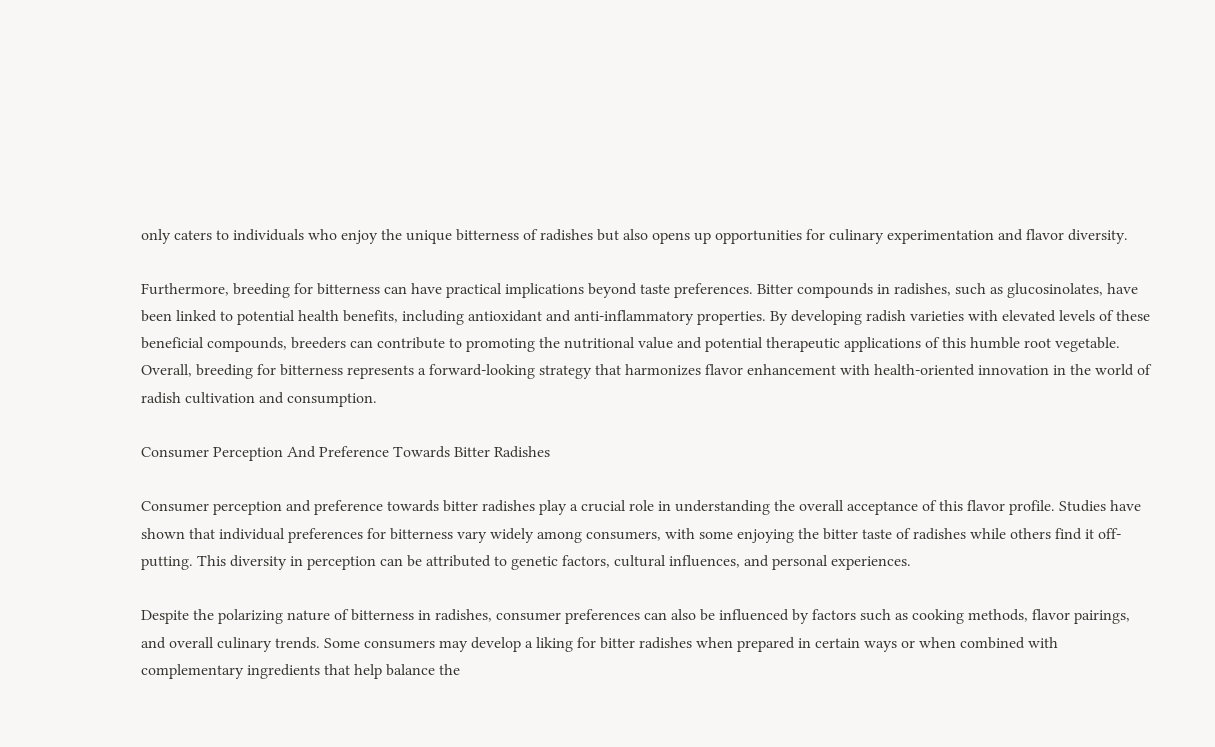only caters to individuals who enjoy the unique bitterness of radishes but also opens up opportunities for culinary experimentation and flavor diversity.

Furthermore, breeding for bitterness can have practical implications beyond taste preferences. Bitter compounds in radishes, such as glucosinolates, have been linked to potential health benefits, including antioxidant and anti-inflammatory properties. By developing radish varieties with elevated levels of these beneficial compounds, breeders can contribute to promoting the nutritional value and potential therapeutic applications of this humble root vegetable. Overall, breeding for bitterness represents a forward-looking strategy that harmonizes flavor enhancement with health-oriented innovation in the world of radish cultivation and consumption.

Consumer Perception And Preference Towards Bitter Radishes

Consumer perception and preference towards bitter radishes play a crucial role in understanding the overall acceptance of this flavor profile. Studies have shown that individual preferences for bitterness vary widely among consumers, with some enjoying the bitter taste of radishes while others find it off-putting. This diversity in perception can be attributed to genetic factors, cultural influences, and personal experiences.

Despite the polarizing nature of bitterness in radishes, consumer preferences can also be influenced by factors such as cooking methods, flavor pairings, and overall culinary trends. Some consumers may develop a liking for bitter radishes when prepared in certain ways or when combined with complementary ingredients that help balance the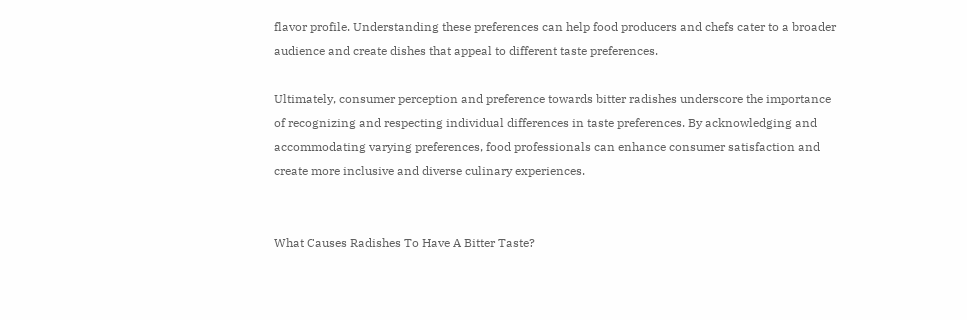flavor profile. Understanding these preferences can help food producers and chefs cater to a broader audience and create dishes that appeal to different taste preferences.

Ultimately, consumer perception and preference towards bitter radishes underscore the importance of recognizing and respecting individual differences in taste preferences. By acknowledging and accommodating varying preferences, food professionals can enhance consumer satisfaction and create more inclusive and diverse culinary experiences.


What Causes Radishes To Have A Bitter Taste?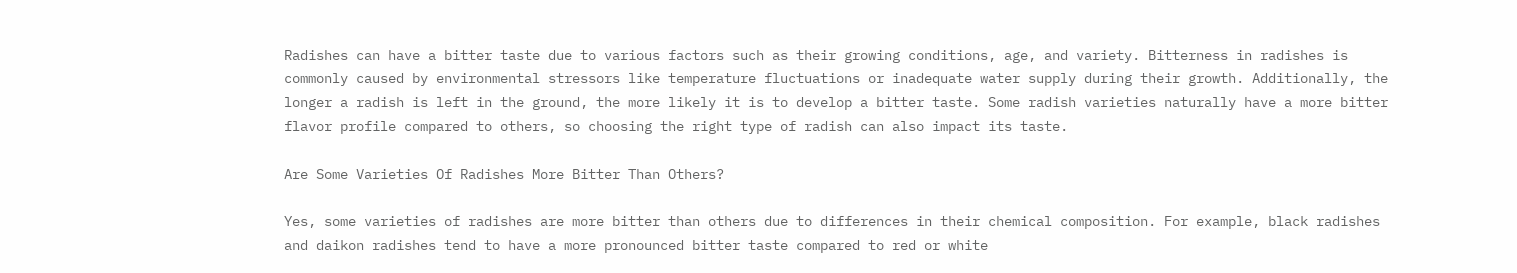Radishes can have a bitter taste due to various factors such as their growing conditions, age, and variety. Bitterness in radishes is commonly caused by environmental stressors like temperature fluctuations or inadequate water supply during their growth. Additionally, the longer a radish is left in the ground, the more likely it is to develop a bitter taste. Some radish varieties naturally have a more bitter flavor profile compared to others, so choosing the right type of radish can also impact its taste.

Are Some Varieties Of Radishes More Bitter Than Others?

Yes, some varieties of radishes are more bitter than others due to differences in their chemical composition. For example, black radishes and daikon radishes tend to have a more pronounced bitter taste compared to red or white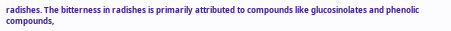radishes. The bitterness in radishes is primarily attributed to compounds like glucosinolates and phenolic compounds,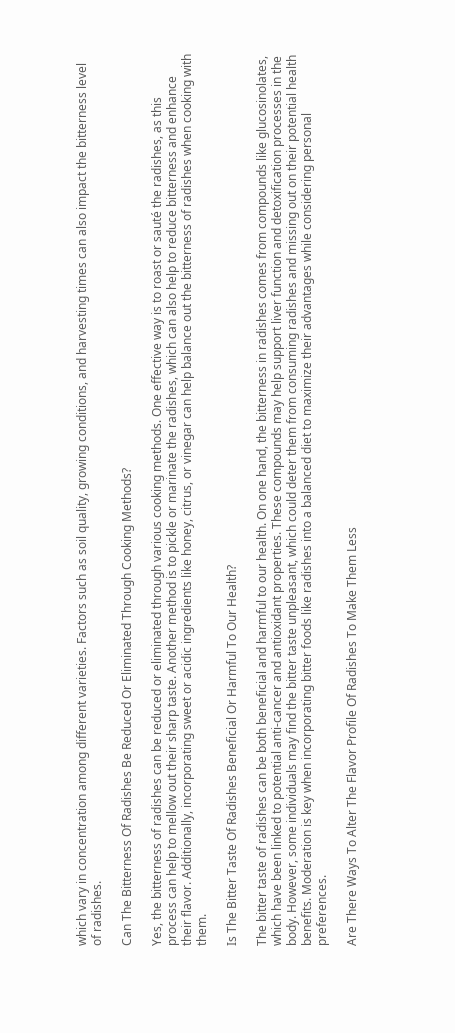which vary in concentration among different varieties. Factors such as soil quality, growing conditions, and harvesting times can also impact the bitterness level of radishes.

Can The Bitterness Of Radishes Be Reduced Or Eliminated Through Cooking Methods?

Yes, the bitterness of radishes can be reduced or eliminated through various cooking methods. One effective way is to roast or sauté the radishes, as this process can help to mellow out their sharp taste. Another method is to pickle or marinate the radishes, which can also help to reduce bitterness and enhance their flavor. Additionally, incorporating sweet or acidic ingredients like honey, citrus, or vinegar can help balance out the bitterness of radishes when cooking with them.

Is The Bitter Taste Of Radishes Beneficial Or Harmful To Our Health?

The bitter taste of radishes can be both beneficial and harmful to our health. On one hand, the bitterness in radishes comes from compounds like glucosinolates, which have been linked to potential anti-cancer and antioxidant properties. These compounds may help support liver function and detoxification processes in the body. However, some individuals may find the bitter taste unpleasant, which could deter them from consuming radishes and missing out on their potential health benefits. Moderation is key when incorporating bitter foods like radishes into a balanced diet to maximize their advantages while considering personal preferences.

Are There Ways To Alter The Flavor Profile Of Radishes To Make Them Less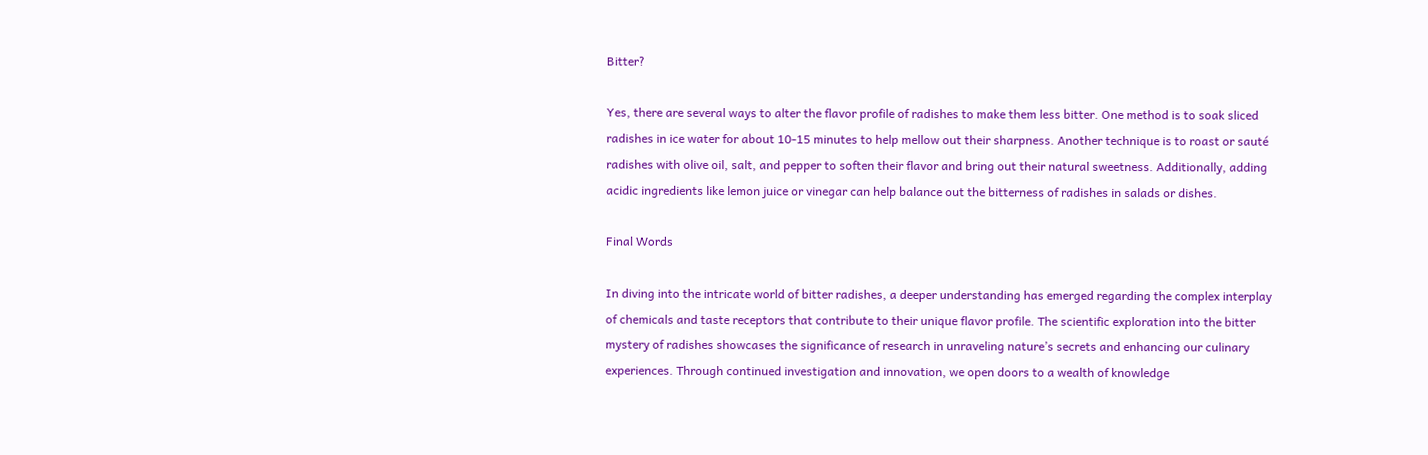Bitter?

Yes, there are several ways to alter the flavor profile of radishes to make them less bitter. One method is to soak sliced radishes in ice water for about 10-15 minutes to help mellow out their sharpness. Another technique is to roast or sauté radishes with olive oil, salt, and pepper to soften their flavor and bring out their natural sweetness. Additionally, adding acidic ingredients like lemon juice or vinegar can help balance out the bitterness of radishes in salads or dishes.

Final Words

In diving into the intricate world of bitter radishes, a deeper understanding has emerged regarding the complex interplay of chemicals and taste receptors that contribute to their unique flavor profile. The scientific exploration into the bitter mystery of radishes showcases the significance of research in unraveling nature’s secrets and enhancing our culinary experiences. Through continued investigation and innovation, we open doors to a wealth of knowledge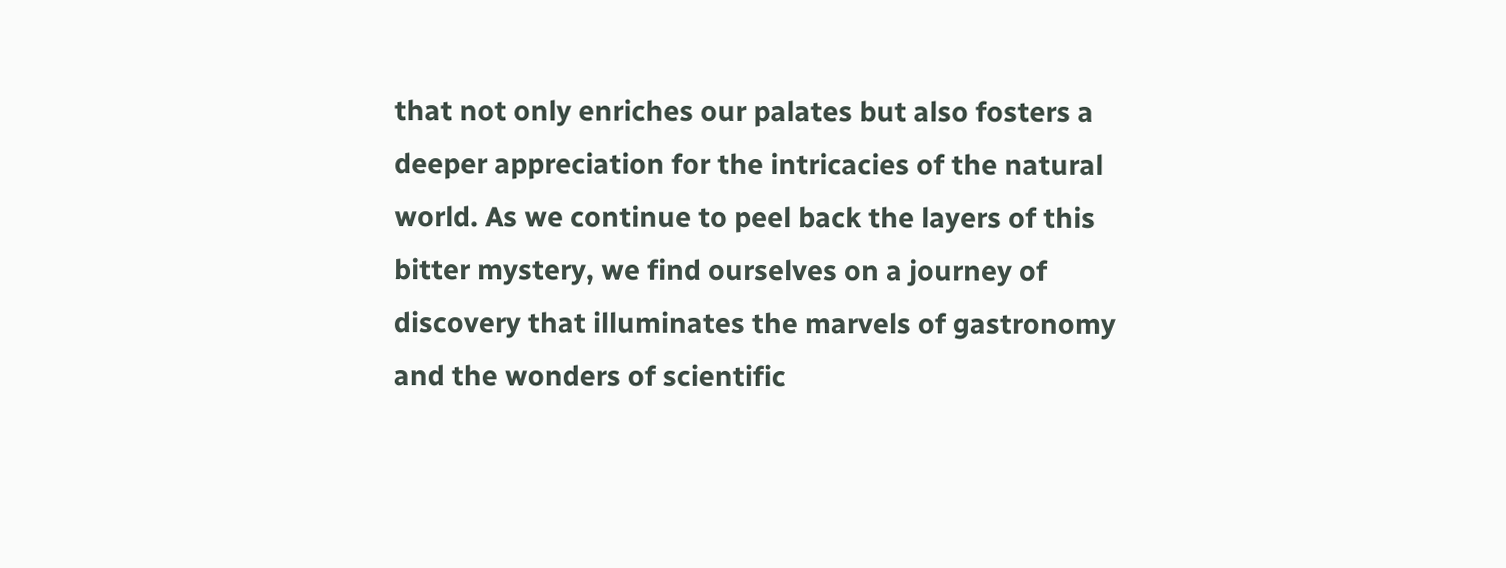that not only enriches our palates but also fosters a deeper appreciation for the intricacies of the natural world. As we continue to peel back the layers of this bitter mystery, we find ourselves on a journey of discovery that illuminates the marvels of gastronomy and the wonders of scientific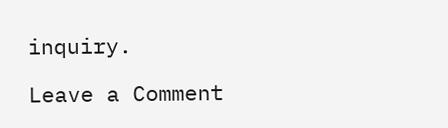inquiry.

Leave a Comment